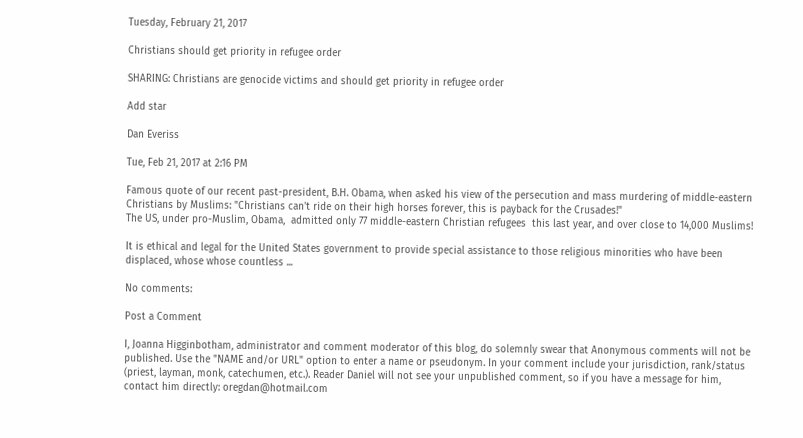Tuesday, February 21, 2017

Christians should get priority in refugee order

SHARING: Christians are genocide victims and should get priority in refugee order

Add star

Dan Everiss

Tue, Feb 21, 2017 at 2:16 PM

Famous quote of our recent past-president, B.H. Obama, when asked his view of the persecution and mass murdering of middle-eastern Christians by Muslims: "Christians can't ride on their high horses forever, this is payback for the Crusades!"
The US, under pro-Muslim, Obama,  admitted only 77 middle-eastern Christian refugees  this last year, and over close to 14,000 Muslims!

It is ethical and legal for the United States government to provide special assistance to those religious minorities who have been displaced, whose whose countless ...

No comments:

Post a Comment

I, Joanna Higginbotham, administrator and comment moderator of this blog, do solemnly swear that Anonymous comments will not be published. Use the "NAME and/or URL" option to enter a name or pseudonym. In your comment include your jurisdiction, rank/status (priest, layman, monk, catechumen, etc.). Reader Daniel will not see your unpublished comment, so if you have a message for him, contact him directly: oregdan@hotmail.com